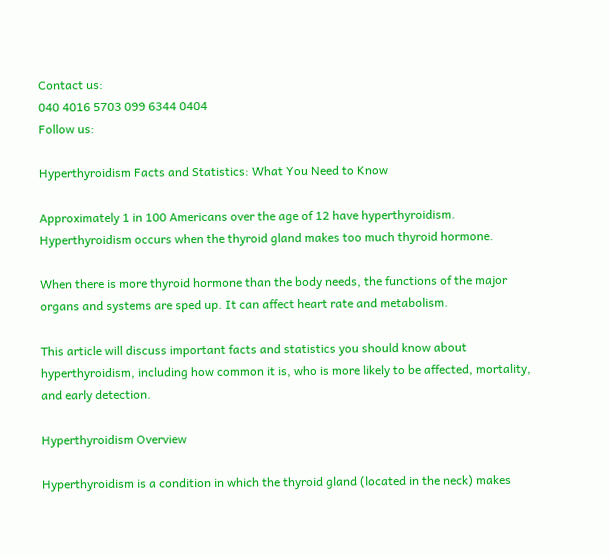Contact us:
040 4016 5703 099 6344 0404
Follow us:

Hyperthyroidism Facts and Statistics: What You Need to Know

Approximately 1 in 100 Americans over the age of 12 have hyperthyroidism. Hyperthyroidism occurs when the thyroid gland makes too much thyroid hormone.

When there is more thyroid hormone than the body needs, the functions of the major organs and systems are sped up. It can affect heart rate and metabolism.

This article will discuss important facts and statistics you should know about hyperthyroidism, including how common it is, who is more likely to be affected, mortality, and early detection.

Hyperthyroidism Overview

Hyperthyroidism is a condition in which the thyroid gland (located in the neck) makes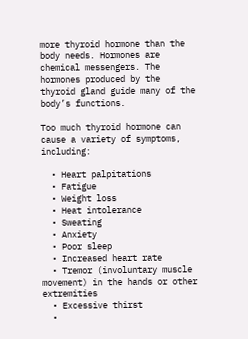more thyroid hormone than the body needs. Hormones are chemical messengers. The hormones produced by the thyroid gland guide many of the body’s functions.

Too much thyroid hormone can cause a variety of symptoms, including:

  • Heart palpitations
  • Fatigue
  • Weight loss
  • Heat intolerance
  • Sweating
  • Anxiety
  • Poor sleep
  • Increased heart rate
  • Tremor (involuntary muscle movement) in the hands or other extremities
  • Excessive thirst
  •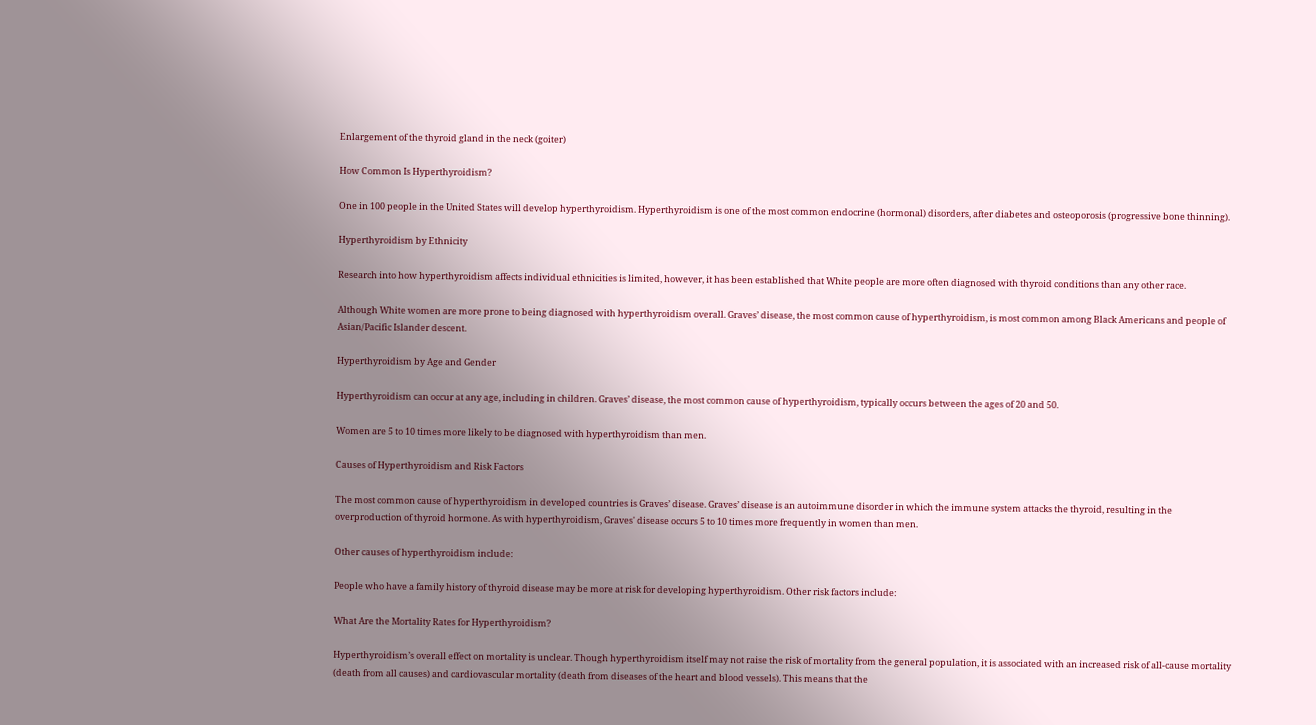Enlargement of the thyroid gland in the neck (goiter)

How Common Is Hyperthyroidism?

One in 100 people in the United States will develop hyperthyroidism. Hyperthyroidism is one of the most common endocrine (hormonal) disorders, after diabetes and osteoporosis (progressive bone thinning).

Hyperthyroidism by Ethnicity

Research into how hyperthyroidism affects individual ethnicities is limited, however, it has been established that White people are more often diagnosed with thyroid conditions than any other race.

Although White women are more prone to being diagnosed with hyperthyroidism overall. Graves’ disease, the most common cause of hyperthyroidism, is most common among Black Americans and people of Asian/Pacific Islander descent.

Hyperthyroidism by Age and Gender

Hyperthyroidism can occur at any age, including in children. Graves’ disease, the most common cause of hyperthyroidism, typically occurs between the ages of 20 and 50.

Women are 5 to 10 times more likely to be diagnosed with hyperthyroidism than men.

Causes of Hyperthyroidism and Risk Factors

The most common cause of hyperthyroidism in developed countries is Graves’ disease. Graves’ disease is an autoimmune disorder in which the immune system attacks the thyroid, resulting in the overproduction of thyroid hormone. As with hyperthyroidism, Graves' disease occurs 5 to 10 times more frequently in women than men.

Other causes of hyperthyroidism include:

People who have a family history of thyroid disease may be more at risk for developing hyperthyroidism. Other risk factors include:

What Are the Mortality Rates for Hyperthyroidism?

Hyperthyroidism’s overall effect on mortality is unclear. Though hyperthyroidism itself may not raise the risk of mortality from the general population, it is associated with an increased risk of all-cause mortality (death from all causes) and cardiovascular mortality (death from diseases of the heart and blood vessels). This means that the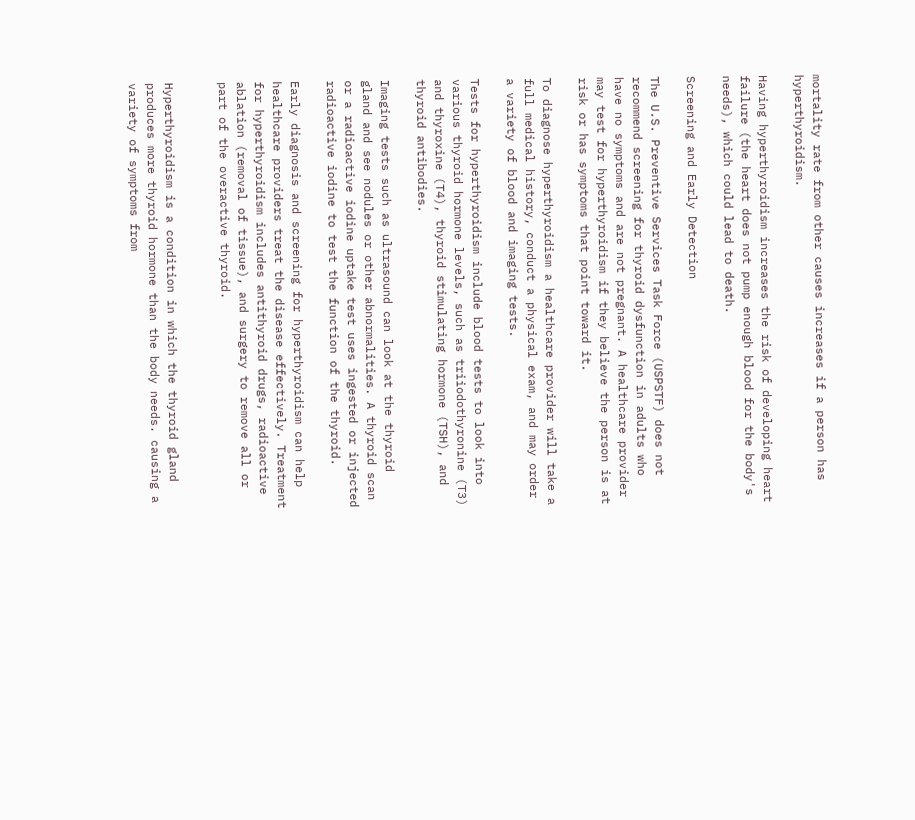mortality rate from other causes increases if a person has hyperthyroidism.

Having hyperthyroidism increases the risk of developing heart failure (the heart does not pump enough blood for the body's needs), which could lead to death.

Screening and Early Detection

The U.S. Preventive Services Task Force (USPSTF) does not recommend screening for thyroid dysfunction in adults who have no symptoms and are not pregnant. A healthcare provider may test for hyperthyroidism if they believe the person is at risk or has symptoms that point toward it.

To diagnose hyperthyroidism a healthcare provider will take a full medical history, conduct a physical exam, and may order a variety of blood and imaging tests.

Tests for hyperthyroidism include blood tests to look into various thyroid hormone levels, such as triiodothyronine (T3) and thyroxine (T4), thyroid stimulating hormone (TSH), and thyroid antibodies.

Imaging tests such as ultrasound can look at the thyroid gland and see nodules or other abnormalities. A thyroid scan or a radioactive iodine uptake test uses ingested or injected radioactive iodine to test the function of the thyroid.

Early diagnosis and screening for hyperthyroidism can help healthcare providers treat the disease effectively. Treatment for hyperthyroidism includes antithyroid drugs, radioactive ablation (removal of tissue), and surgery to remove all or part of the overactive thyroid.


Hyperthyroidism is a condition in which the thyroid gland produces more thyroid hormone than the body needs. causing a variety of symptoms from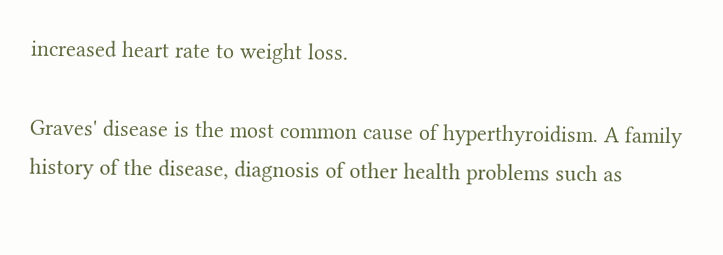increased heart rate to weight loss.

Graves' disease is the most common cause of hyperthyroidism. A family history of the disease, diagnosis of other health problems such as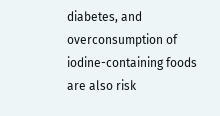diabetes, and overconsumption of iodine-containing foods are also risk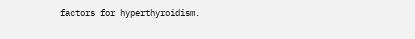factors for hyperthyroidism.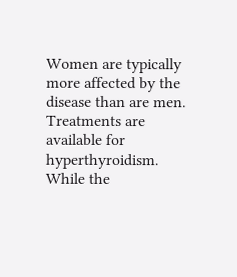Women are typically more affected by the disease than are men. Treatments are available for hyperthyroidism. While the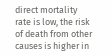direct mortality rate is low, the risk of death from other causes is higher in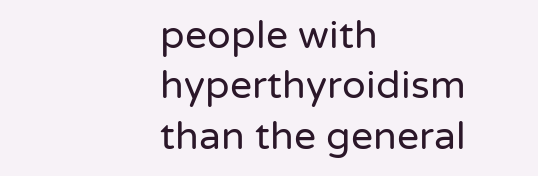people with hyperthyroidism than the general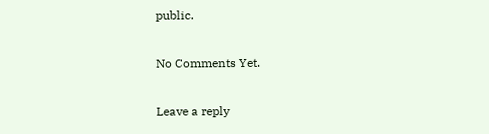public.

No Comments Yet.

Leave a reply